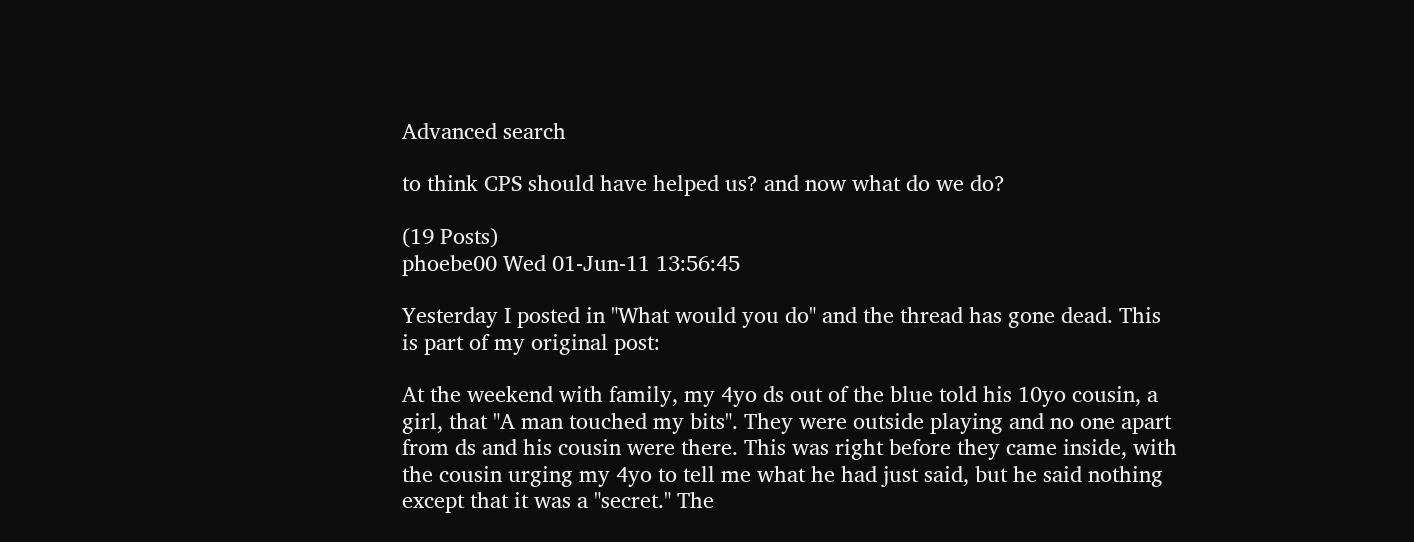Advanced search

to think CPS should have helped us? and now what do we do?

(19 Posts)
phoebe00 Wed 01-Jun-11 13:56:45

Yesterday I posted in "What would you do" and the thread has gone dead. This is part of my original post:

At the weekend with family, my 4yo ds out of the blue told his 10yo cousin, a girl, that "A man touched my bits". They were outside playing and no one apart from ds and his cousin were there. This was right before they came inside, with the cousin urging my 4yo to tell me what he had just said, but he said nothing except that it was a "secret." The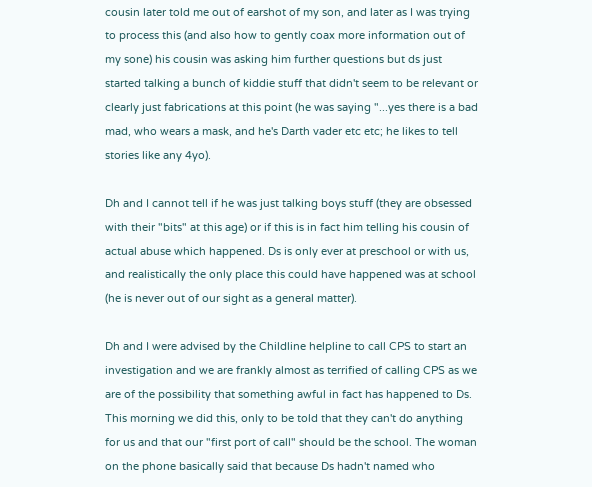cousin later told me out of earshot of my son, and later as I was trying to process this (and also how to gently coax more information out of my sone) his cousin was asking him further questions but ds just started talking a bunch of kiddie stuff that didn't seem to be relevant or clearly just fabrications at this point (he was saying "...yes there is a bad mad, who wears a mask, and he's Darth vader etc etc; he likes to tell stories like any 4yo).

Dh and I cannot tell if he was just talking boys stuff (they are obsessed with their "bits" at this age) or if this is in fact him telling his cousin of actual abuse which happened. Ds is only ever at preschool or with us, and realistically the only place this could have happened was at school (he is never out of our sight as a general matter).

Dh and I were advised by the Childline helpline to call CPS to start an investigation and we are frankly almost as terrified of calling CPS as we are of the possibility that something awful in fact has happened to Ds. This morning we did this, only to be told that they can't do anything for us and that our "first port of call" should be the school. The woman on the phone basically said that because Ds hadn't named who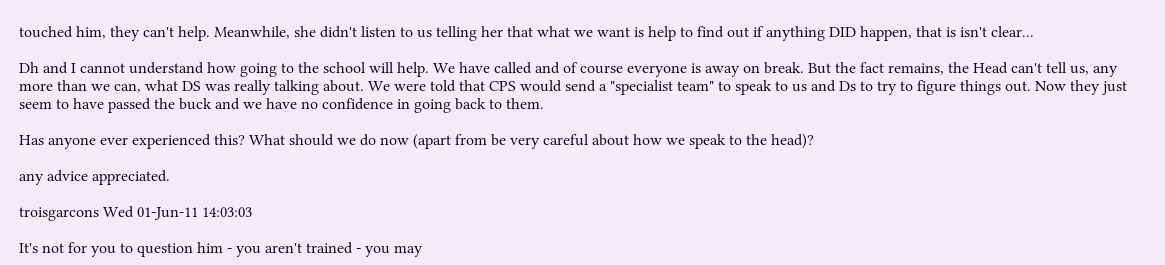touched him, they can't help. Meanwhile, she didn't listen to us telling her that what we want is help to find out if anything DID happen, that is isn't clear...

Dh and I cannot understand how going to the school will help. We have called and of course everyone is away on break. But the fact remains, the Head can't tell us, any more than we can, what DS was really talking about. We were told that CPS would send a "specialist team" to speak to us and Ds to try to figure things out. Now they just seem to have passed the buck and we have no confidence in going back to them.

Has anyone ever experienced this? What should we do now (apart from be very careful about how we speak to the head)?

any advice appreciated.

troisgarcons Wed 01-Jun-11 14:03:03

It's not for you to question him - you aren't trained - you may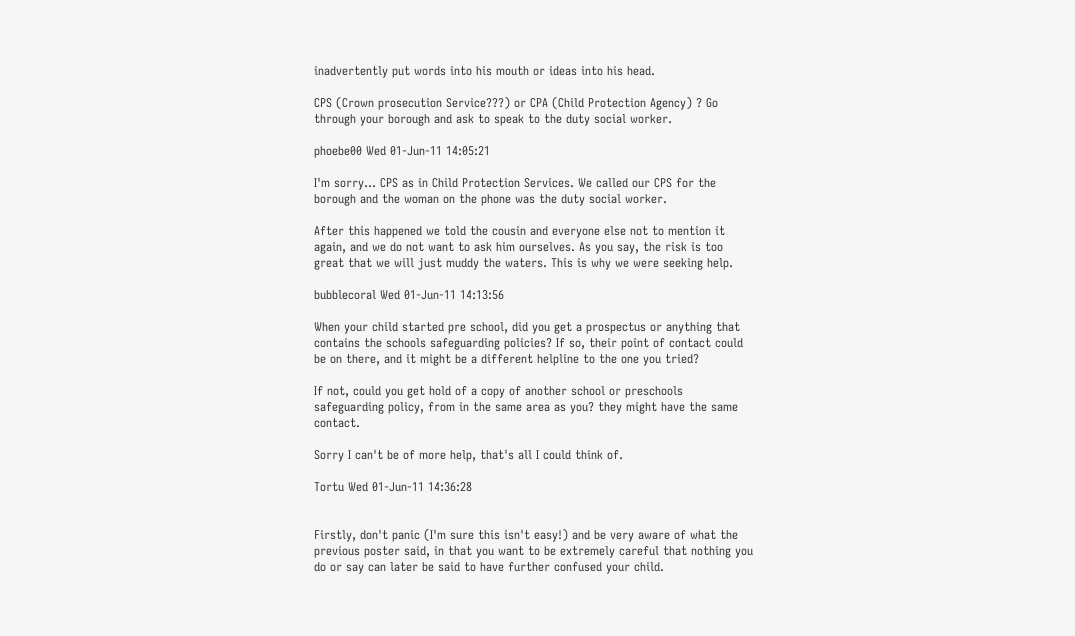inadvertently put words into his mouth or ideas into his head.

CPS (Crown prosecution Service???) or CPA (Child Protection Agency) ? Go through your borough and ask to speak to the duty social worker.

phoebe00 Wed 01-Jun-11 14:05:21

I'm sorry... CPS as in Child Protection Services. We called our CPS for the borough and the woman on the phone was the duty social worker.

After this happened we told the cousin and everyone else not to mention it again, and we do not want to ask him ourselves. As you say, the risk is too great that we will just muddy the waters. This is why we were seeking help.

bubblecoral Wed 01-Jun-11 14:13:56

When your child started pre school, did you get a prospectus or anything that contains the schools safeguarding policies? If so, their point of contact could be on there, and it might be a different helpline to the one you tried?

If not, could you get hold of a copy of another school or preschools safeguarding policy, from in the same area as you? they might have the same contact.

Sorry I can't be of more help, that's all I could think of.

Tortu Wed 01-Jun-11 14:36:28


Firstly, don't panic (I'm sure this isn't easy!) and be very aware of what the previous poster said, in that you want to be extremely careful that nothing you do or say can later be said to have further confused your child.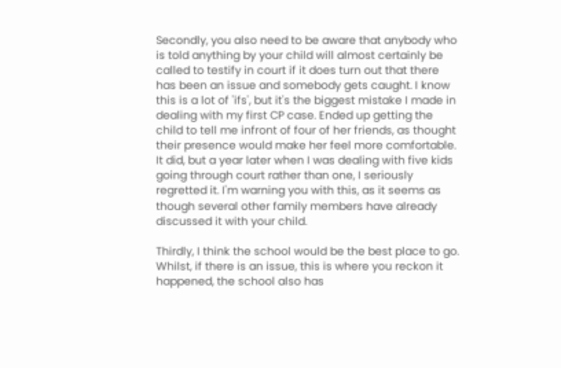Secondly, you also need to be aware that anybody who is told anything by your child will almost certainly be called to testify in court if it does turn out that there has been an issue and somebody gets caught. I know this is a lot of 'ifs', but it's the biggest mistake I made in dealing with my first CP case. Ended up getting the child to tell me infront of four of her friends, as thought their presence would make her feel more comfortable. It did, but a year later when I was dealing with five kids going through court rather than one, I seriously regretted it. I'm warning you with this, as it seems as though several other family members have already discussed it with your child.

Thirdly, I think the school would be the best place to go. Whilst, if there is an issue, this is where you reckon it happened, the school also has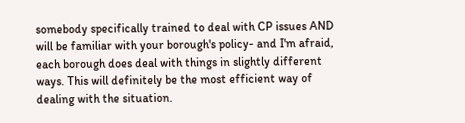somebody specifically trained to deal with CP issues AND will be familiar with your borough's policy- and I'm afraid, each borough does deal with things in slightly different ways. This will definitely be the most efficient way of dealing with the situation.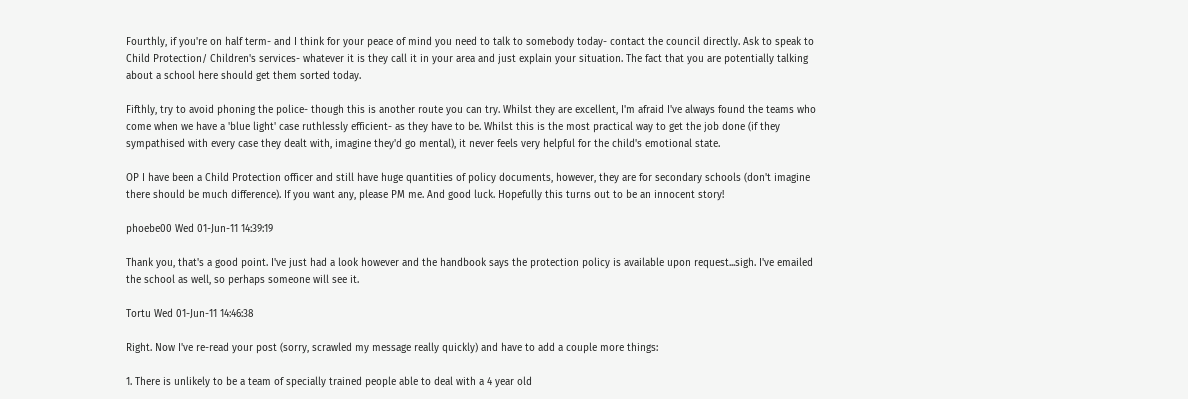Fourthly, if you're on half term- and I think for your peace of mind you need to talk to somebody today- contact the council directly. Ask to speak to Child Protection/ Children's services- whatever it is they call it in your area and just explain your situation. The fact that you are potentially talking about a school here should get them sorted today.

Fifthly, try to avoid phoning the police- though this is another route you can try. Whilst they are excellent, I'm afraid I've always found the teams who come when we have a 'blue light' case ruthlessly efficient- as they have to be. Whilst this is the most practical way to get the job done (if they sympathised with every case they dealt with, imagine they'd go mental), it never feels very helpful for the child's emotional state.

OP I have been a Child Protection officer and still have huge quantities of policy documents, however, they are for secondary schools (don't imagine there should be much difference). If you want any, please PM me. And good luck. Hopefully this turns out to be an innocent story!

phoebe00 Wed 01-Jun-11 14:39:19

Thank you, that's a good point. I've just had a look however and the handbook says the protection policy is available upon request...sigh. I've emailed the school as well, so perhaps someone will see it.

Tortu Wed 01-Jun-11 14:46:38

Right. Now I've re-read your post (sorry, scrawled my message really quickly) and have to add a couple more things:

1. There is unlikely to be a team of specially trained people able to deal with a 4 year old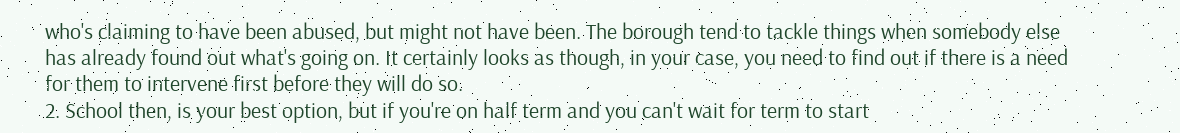who's claiming to have been abused, but might not have been. The borough tend to tackle things when somebody else has already found out what's going on. It certainly looks as though, in your case, you need to find out if there is a need for them to intervene first before they will do so.
2. School then, is your best option, but if you're on half term and you can't wait for term to start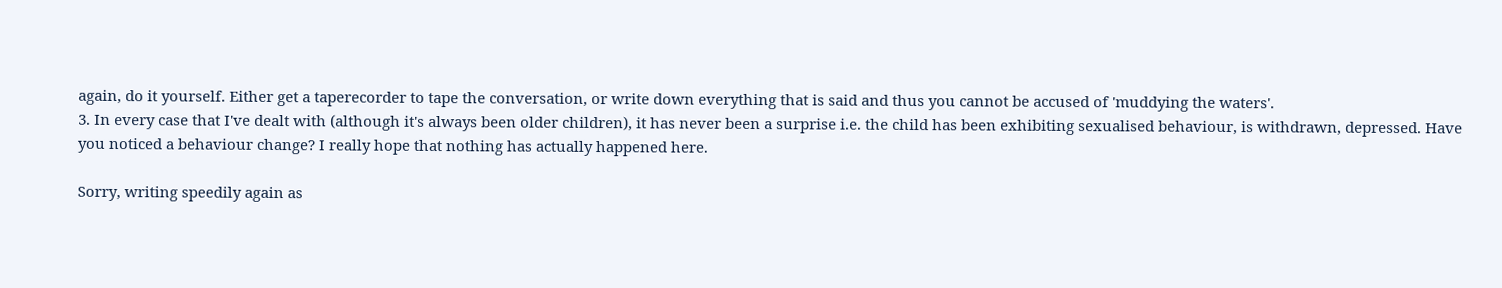again, do it yourself. Either get a taperecorder to tape the conversation, or write down everything that is said and thus you cannot be accused of 'muddying the waters'.
3. In every case that I've dealt with (although it's always been older children), it has never been a surprise i.e. the child has been exhibiting sexualised behaviour, is withdrawn, depressed. Have you noticed a behaviour change? I really hope that nothing has actually happened here.

Sorry, writing speedily again as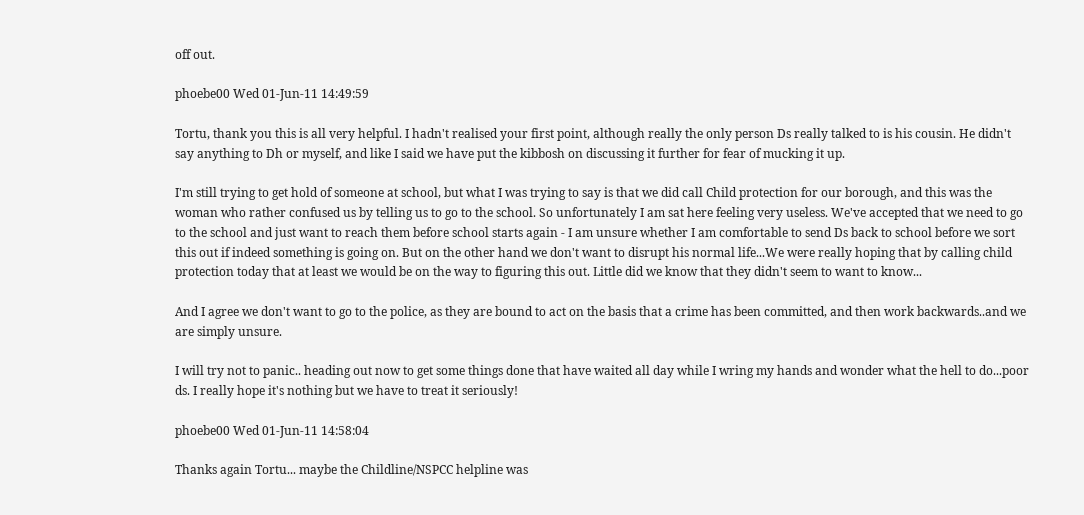off out.

phoebe00 Wed 01-Jun-11 14:49:59

Tortu, thank you this is all very helpful. I hadn't realised your first point, although really the only person Ds really talked to is his cousin. He didn't say anything to Dh or myself, and like I said we have put the kibbosh on discussing it further for fear of mucking it up.

I'm still trying to get hold of someone at school, but what I was trying to say is that we did call Child protection for our borough, and this was the woman who rather confused us by telling us to go to the school. So unfortunately I am sat here feeling very useless. We've accepted that we need to go to the school and just want to reach them before school starts again - I am unsure whether I am comfortable to send Ds back to school before we sort this out if indeed something is going on. But on the other hand we don't want to disrupt his normal life...We were really hoping that by calling child protection today that at least we would be on the way to figuring this out. Little did we know that they didn't seem to want to know...

And I agree we don't want to go to the police, as they are bound to act on the basis that a crime has been committed, and then work backwards..and we are simply unsure.

I will try not to panic.. heading out now to get some things done that have waited all day while I wring my hands and wonder what the hell to do...poor ds. I really hope it's nothing but we have to treat it seriously!

phoebe00 Wed 01-Jun-11 14:58:04

Thanks again Tortu... maybe the Childline/NSPCC helpline was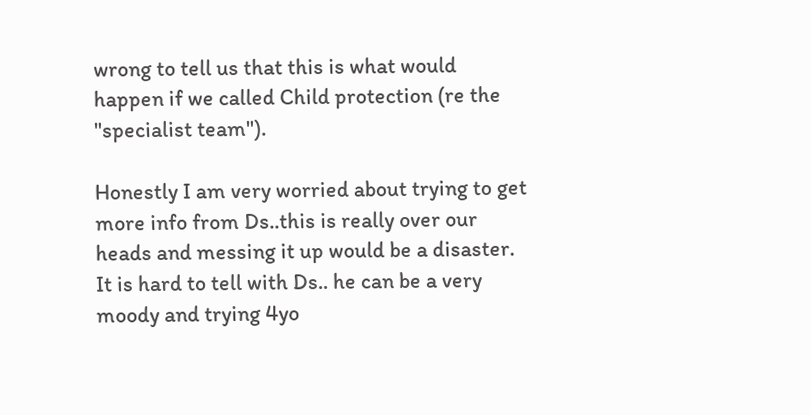wrong to tell us that this is what would happen if we called Child protection (re the "specialist team").

Honestly I am very worried about trying to get more info from Ds..this is really over our heads and messing it up would be a disaster. It is hard to tell with Ds.. he can be a very moody and trying 4yo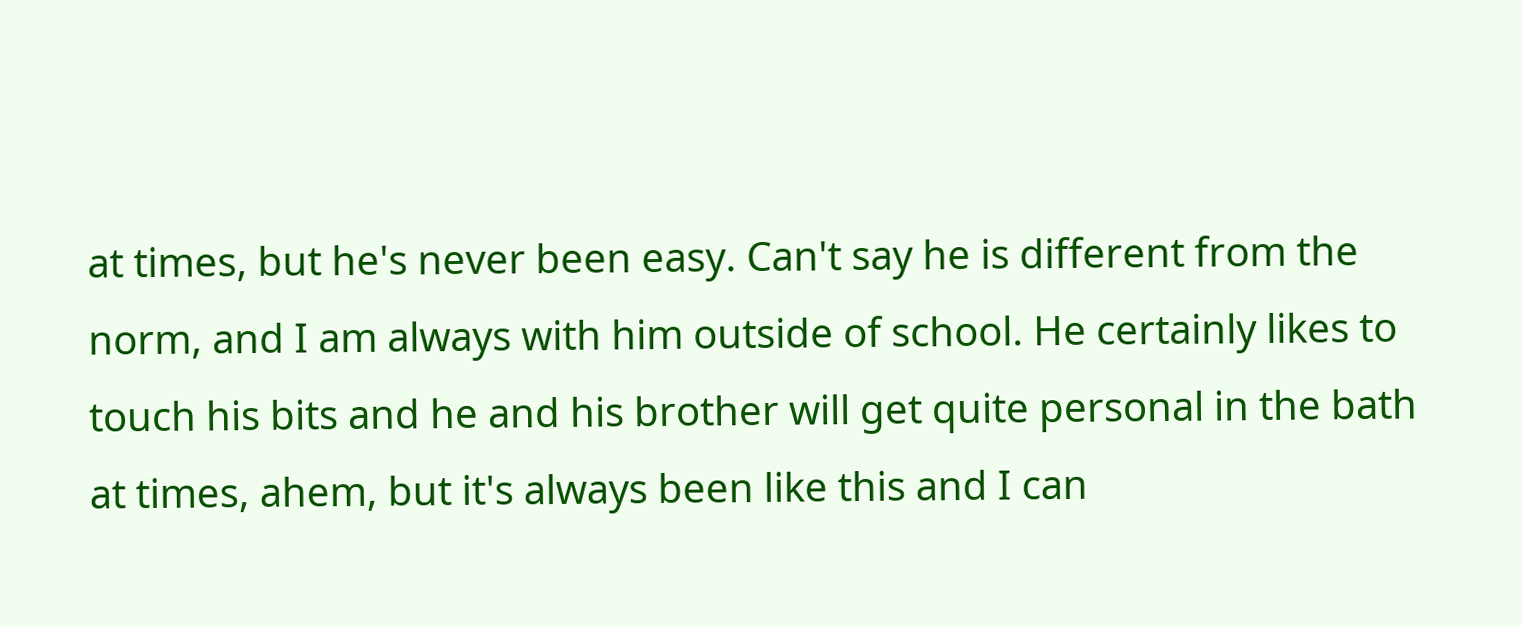at times, but he's never been easy. Can't say he is different from the norm, and I am always with him outside of school. He certainly likes to touch his bits and he and his brother will get quite personal in the bath at times, ahem, but it's always been like this and I can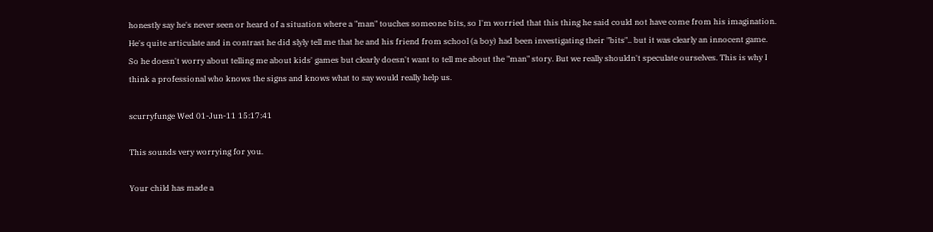honestly say he's never seen or heard of a situation where a "man" touches someone bits, so I'm worried that this thing he said could not have come from his imagination. He's quite articulate and in contrast he did slyly tell me that he and his friend from school (a boy) had been investigating their "bits".. but it was clearly an innocent game. So he doesn't worry about telling me about kids' games but clearly doesn't want to tell me about the "man" story. But we really shouldn't speculate ourselves. This is why I think a professional who knows the signs and knows what to say would really help us.

scurryfunge Wed 01-Jun-11 15:17:41

This sounds very worrying for you.

Your child has made a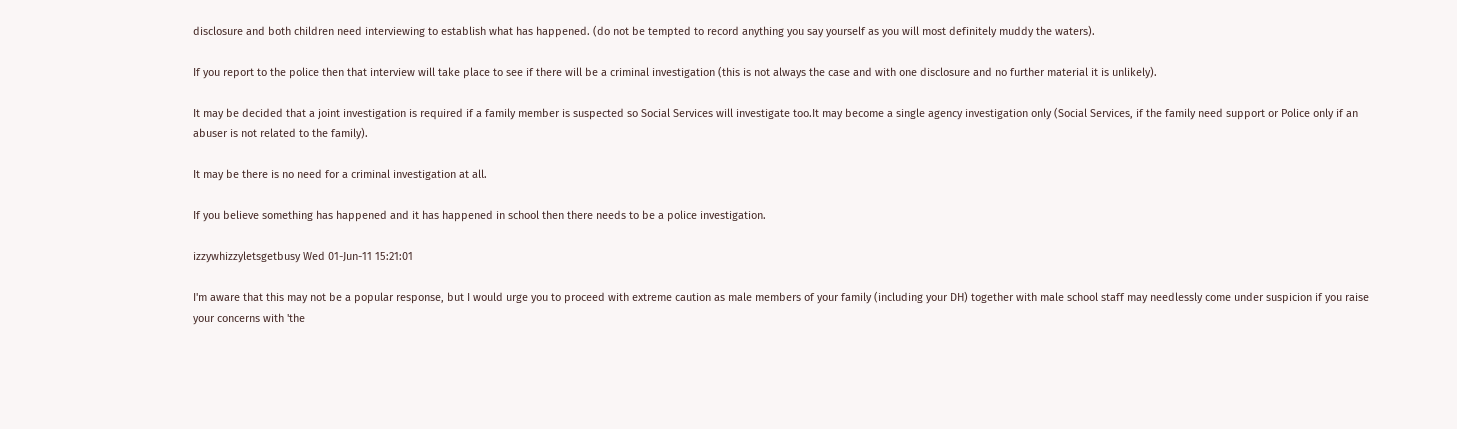disclosure and both children need interviewing to establish what has happened. (do not be tempted to record anything you say yourself as you will most definitely muddy the waters).

If you report to the police then that interview will take place to see if there will be a criminal investigation (this is not always the case and with one disclosure and no further material it is unlikely).

It may be decided that a joint investigation is required if a family member is suspected so Social Services will investigate too.It may become a single agency investigation only (Social Services, if the family need support or Police only if an abuser is not related to the family).

It may be there is no need for a criminal investigation at all.

If you believe something has happened and it has happened in school then there needs to be a police investigation.

izzywhizzyletsgetbusy Wed 01-Jun-11 15:21:01

I'm aware that this may not be a popular response, but I would urge you to proceed with extreme caution as male members of your family (including your DH) together with male school staff may needlessly come under suspicion if you raise your concerns with 'the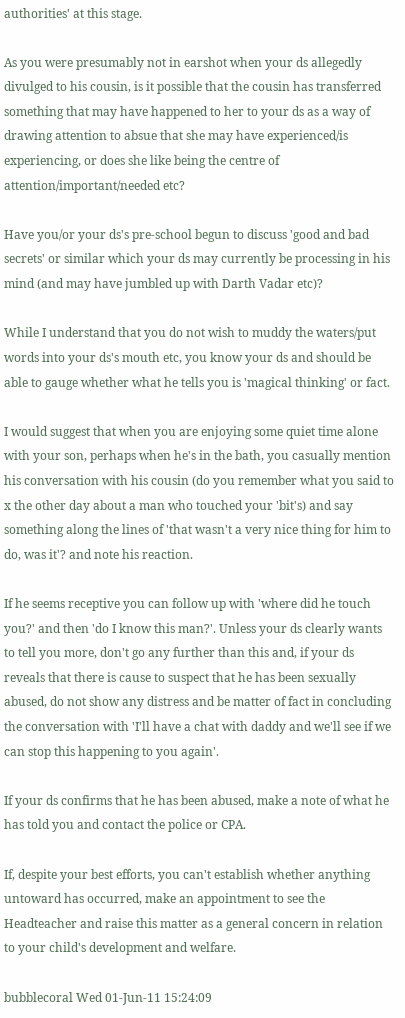authorities' at this stage.

As you were presumably not in earshot when your ds allegedly divulged to his cousin, is it possible that the cousin has transferred something that may have happened to her to your ds as a way of drawing attention to absue that she may have experienced/is experiencing, or does she like being the centre of attention/important/needed etc?

Have you/or your ds's pre-school begun to discuss 'good and bad secrets' or similar which your ds may currently be processing in his mind (and may have jumbled up with Darth Vadar etc)?

While I understand that you do not wish to muddy the waters/put words into your ds's mouth etc, you know your ds and should be able to gauge whether what he tells you is 'magical thinking' or fact.

I would suggest that when you are enjoying some quiet time alone with your son, perhaps when he's in the bath, you casually mention his conversation with his cousin (do you remember what you said to x the other day about a man who touched your 'bit's) and say something along the lines of 'that wasn't a very nice thing for him to do, was it'? and note his reaction.

If he seems receptive you can follow up with 'where did he touch you?' and then 'do I know this man?'. Unless your ds clearly wants to tell you more, don't go any further than this and, if your ds reveals that there is cause to suspect that he has been sexually abused, do not show any distress and be matter of fact in concluding the conversation with 'I'll have a chat with daddy and we'll see if we can stop this happening to you again'.

If your ds confirms that he has been abused, make a note of what he has told you and contact the police or CPA.

If, despite your best efforts, you can't establish whether anything untoward has occurred, make an appointment to see the Headteacher and raise this matter as a general concern in relation to your child's development and welfare.

bubblecoral Wed 01-Jun-11 15:24:09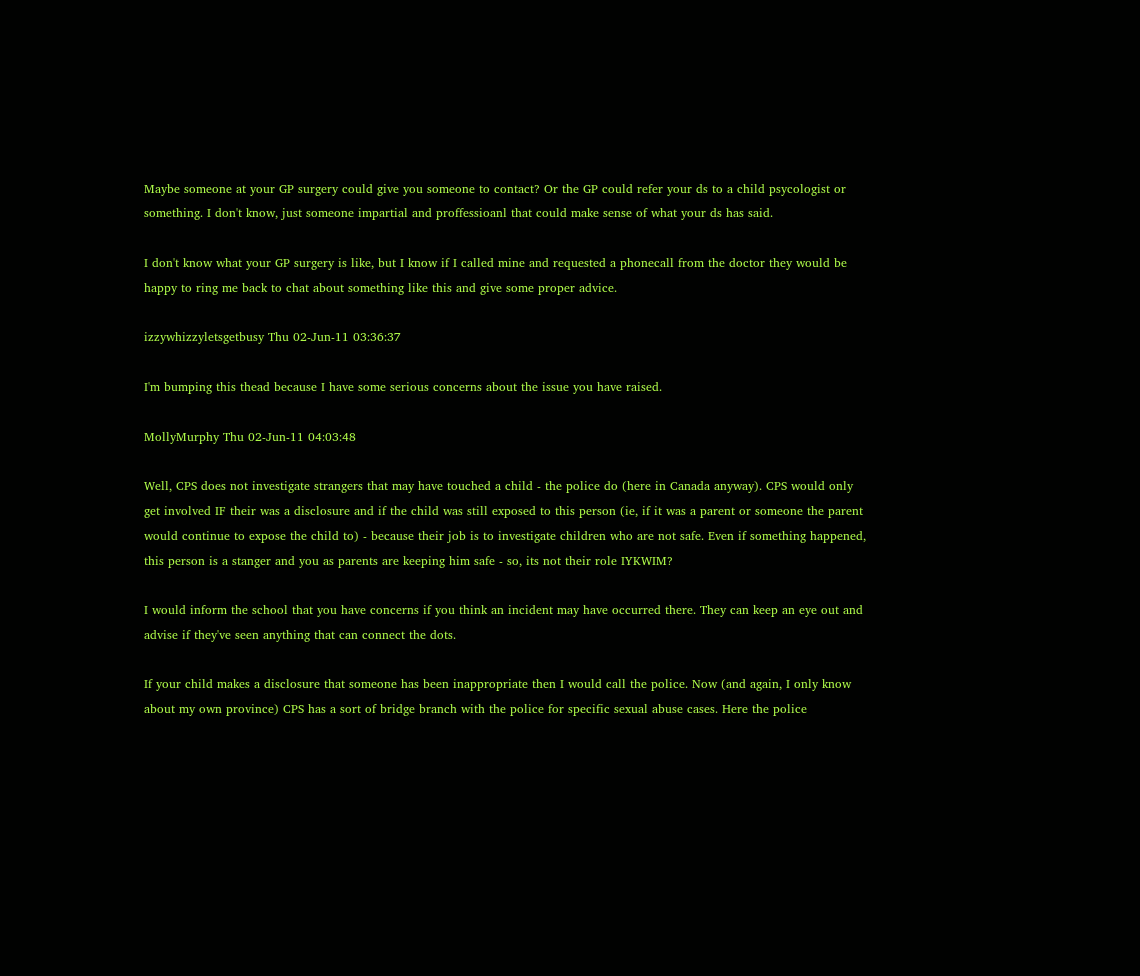Maybe someone at your GP surgery could give you someone to contact? Or the GP could refer your ds to a child psycologist or something. I don't know, just someone impartial and proffessioanl that could make sense of what your ds has said.

I don't know what your GP surgery is like, but I know if I called mine and requested a phonecall from the doctor they would be happy to ring me back to chat about something like this and give some proper advice.

izzywhizzyletsgetbusy Thu 02-Jun-11 03:36:37

I'm bumping this thead because I have some serious concerns about the issue you have raised.

MollyMurphy Thu 02-Jun-11 04:03:48

Well, CPS does not investigate strangers that may have touched a child - the police do (here in Canada anyway). CPS would only get involved IF their was a disclosure and if the child was still exposed to this person (ie, if it was a parent or someone the parent would continue to expose the child to) - because their job is to investigate children who are not safe. Even if something happened, this person is a stanger and you as parents are keeping him safe - so, its not their role IYKWIM?

I would inform the school that you have concerns if you think an incident may have occurred there. They can keep an eye out and advise if they've seen anything that can connect the dots.

If your child makes a disclosure that someone has been inappropriate then I would call the police. Now (and again, I only know about my own province) CPS has a sort of bridge branch with the police for specific sexual abuse cases. Here the police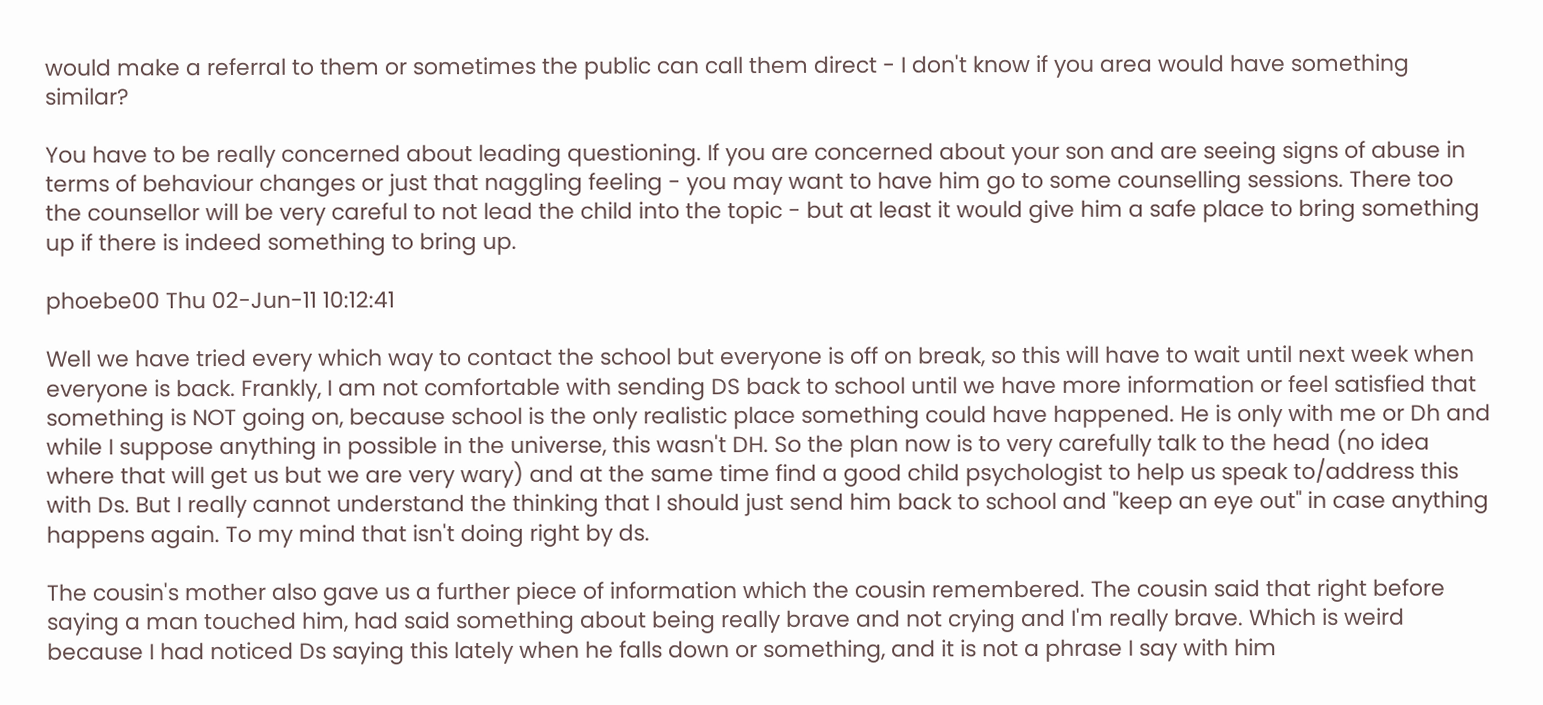would make a referral to them or sometimes the public can call them direct - I don't know if you area would have something similar?

You have to be really concerned about leading questioning. If you are concerned about your son and are seeing signs of abuse in terms of behaviour changes or just that naggling feeling - you may want to have him go to some counselling sessions. There too the counsellor will be very careful to not lead the child into the topic - but at least it would give him a safe place to bring something up if there is indeed something to bring up.

phoebe00 Thu 02-Jun-11 10:12:41

Well we have tried every which way to contact the school but everyone is off on break, so this will have to wait until next week when everyone is back. Frankly, I am not comfortable with sending DS back to school until we have more information or feel satisfied that something is NOT going on, because school is the only realistic place something could have happened. He is only with me or Dh and while I suppose anything in possible in the universe, this wasn't DH. So the plan now is to very carefully talk to the head (no idea where that will get us but we are very wary) and at the same time find a good child psychologist to help us speak to/address this with Ds. But I really cannot understand the thinking that I should just send him back to school and "keep an eye out" in case anything happens again. To my mind that isn't doing right by ds.

The cousin's mother also gave us a further piece of information which the cousin remembered. The cousin said that right before saying a man touched him, had said something about being really brave and not crying and I'm really brave. Which is weird because I had noticed Ds saying this lately when he falls down or something, and it is not a phrase I say with him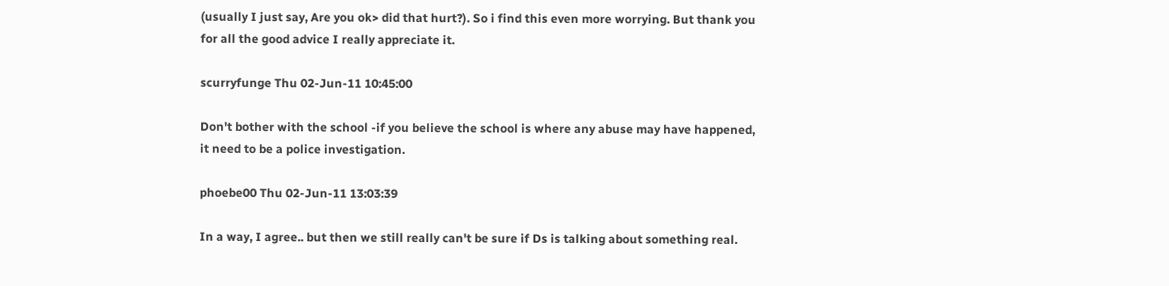(usually I just say, Are you ok> did that hurt?). So i find this even more worrying. But thank you for all the good advice I really appreciate it.

scurryfunge Thu 02-Jun-11 10:45:00

Don't bother with the school -if you believe the school is where any abuse may have happened, it need to be a police investigation.

phoebe00 Thu 02-Jun-11 13:03:39

In a way, I agree.. but then we still really can't be sure if Ds is talking about something real.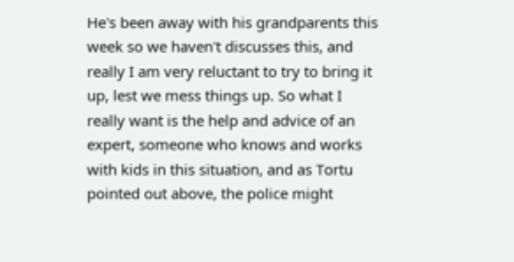He's been away with his grandparents this week so we haven't discusses this, and really I am very reluctant to try to bring it up, lest we mess things up. So what I really want is the help and advice of an expert, someone who knows and works with kids in this situation, and as Tortu pointed out above, the police might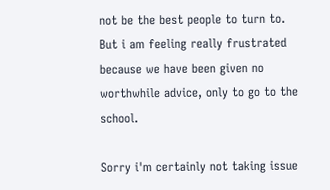not be the best people to turn to. But i am feeling really frustrated because we have been given no worthwhile advice, only to go to the school.

Sorry i'm certainly not taking issue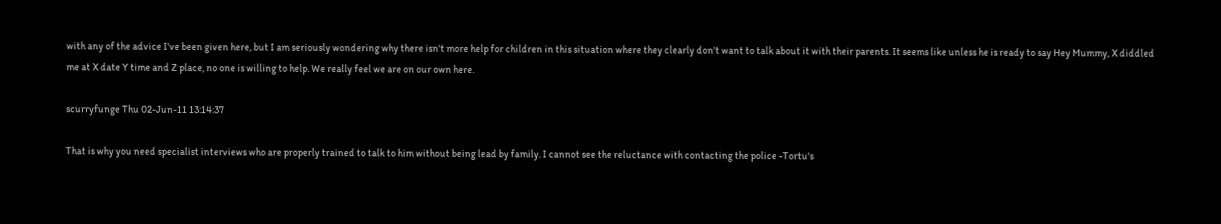with any of the advice I've been given here, but I am seriously wondering why there isn't more help for children in this situation where they clearly don't want to talk about it with their parents. It seems like unless he is ready to say Hey Mummy, X diddled me at X date Y time and Z place, no one is willing to help. We really feel we are on our own here.

scurryfunge Thu 02-Jun-11 13:14:37

That is why you need specialist interviews who are properly trained to talk to him without being lead by family. I cannot see the reluctance with contacting the police -Tortu's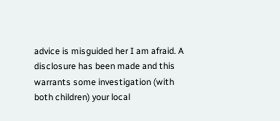advice is misguided her I am afraid. A disclosure has been made and this warrants some investigation (with both children) your local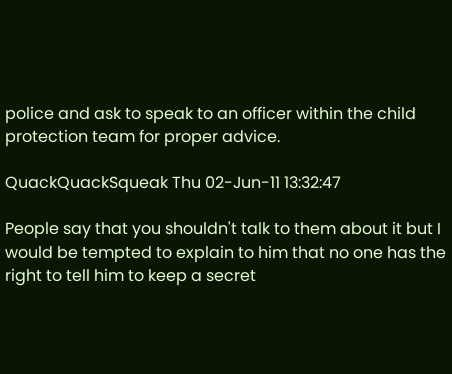police and ask to speak to an officer within the child protection team for proper advice.

QuackQuackSqueak Thu 02-Jun-11 13:32:47

People say that you shouldn't talk to them about it but I would be tempted to explain to him that no one has the right to tell him to keep a secret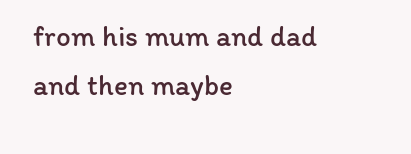from his mum and dad and then maybe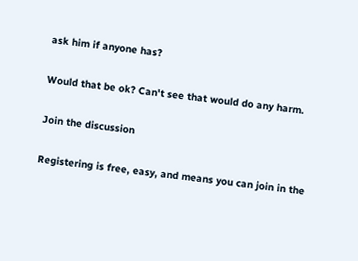ask him if anyone has?

Would that be ok? Can't see that would do any harm.

Join the discussion

Registering is free, easy, and means you can join in the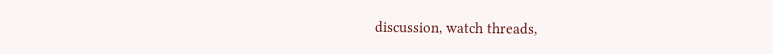discussion, watch threads,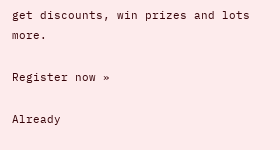get discounts, win prizes and lots more.

Register now »

Already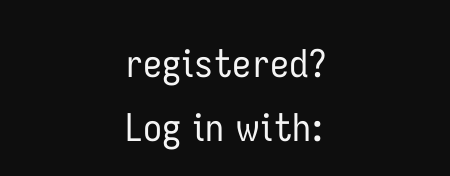registered? Log in with: